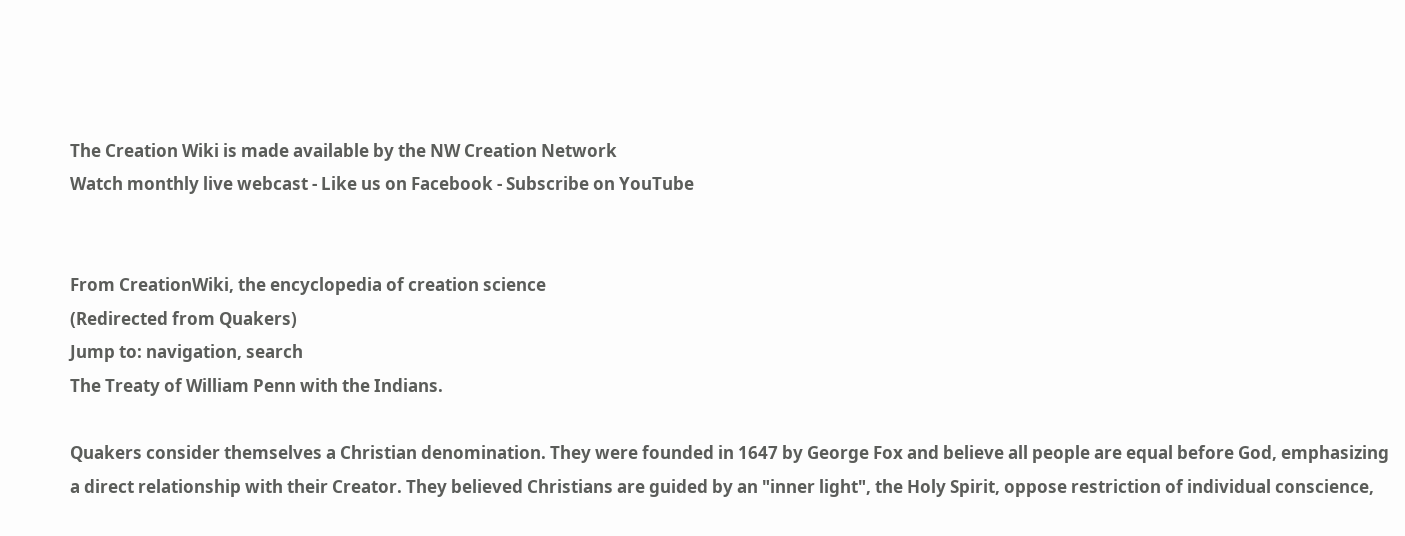The Creation Wiki is made available by the NW Creation Network
Watch monthly live webcast - Like us on Facebook - Subscribe on YouTube


From CreationWiki, the encyclopedia of creation science
(Redirected from Quakers)
Jump to: navigation, search
The Treaty of William Penn with the Indians.

Quakers consider themselves a Christian denomination. They were founded in 1647 by George Fox and believe all people are equal before God, emphasizing a direct relationship with their Creator. They believed Christians are guided by an "inner light", the Holy Spirit, oppose restriction of individual conscience,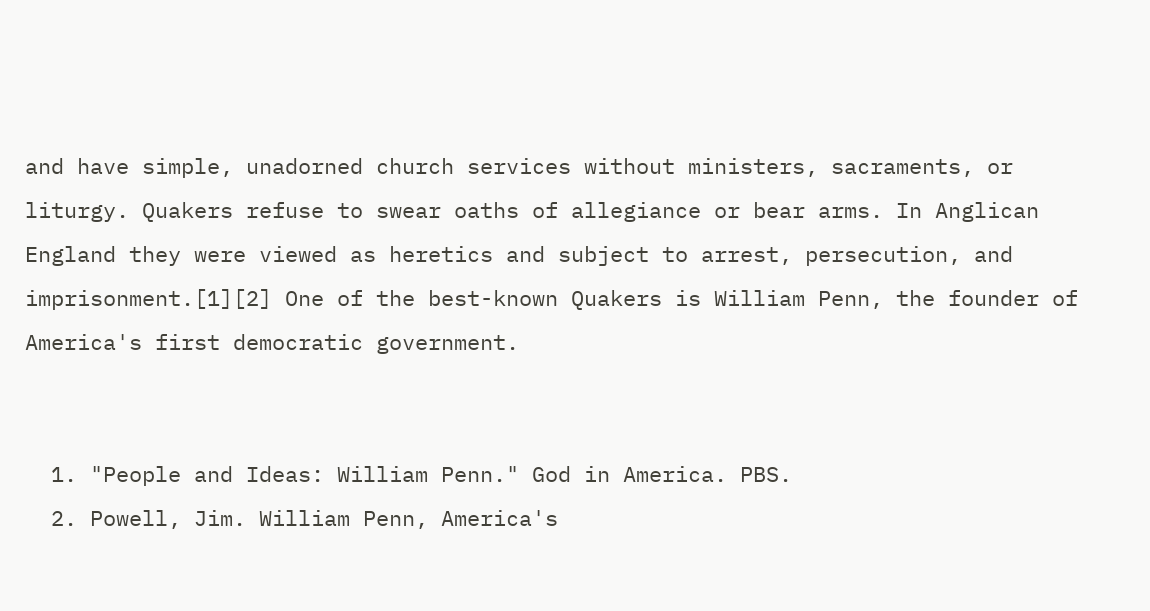and have simple, unadorned church services without ministers, sacraments, or liturgy. Quakers refuse to swear oaths of allegiance or bear arms. In Anglican England they were viewed as heretics and subject to arrest, persecution, and imprisonment.[1][2] One of the best-known Quakers is William Penn, the founder of America's first democratic government.


  1. "People and Ideas: William Penn." God in America. PBS.
  2. Powell, Jim. William Penn, America's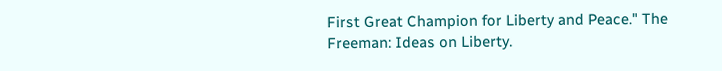First Great Champion for Liberty and Peace." The Freeman: Ideas on Liberty.